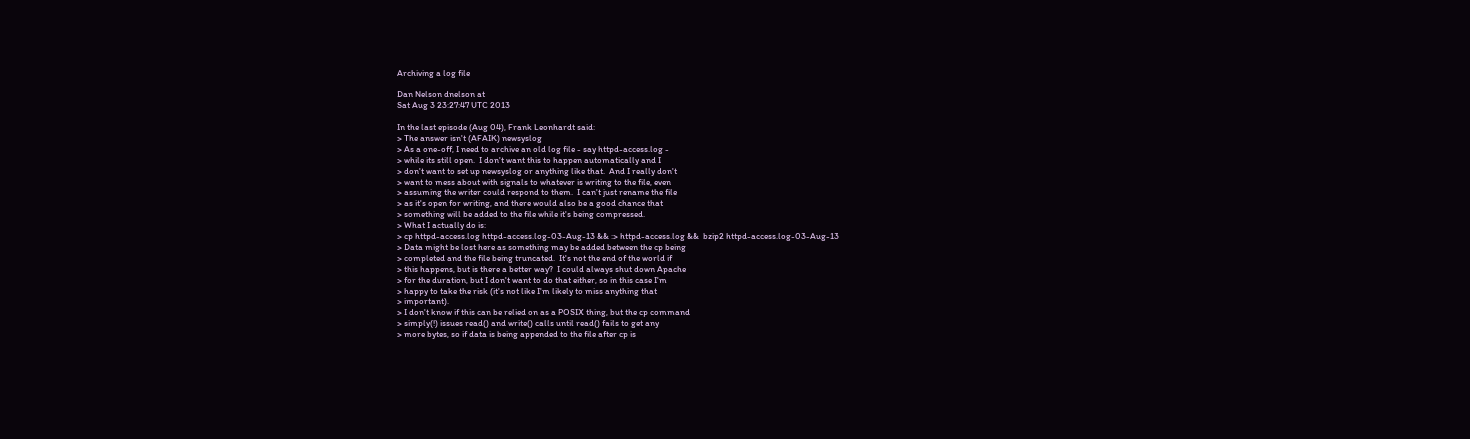Archiving a log file

Dan Nelson dnelson at
Sat Aug 3 23:27:47 UTC 2013

In the last episode (Aug 04), Frank Leonhardt said:
> The answer isn't (AFAIK) newsyslog
> As a one-off, I need to archive an old log file - say httpd-access.log -
> while its still open.  I don't want this to happen automatically and I
> don't want to set up newsyslog or anything like that.  And I really don't
> want to mess about with signals to whatever is writing to the file, even
> assuming the writer could respond to them.  I can't just rename the file
> as it's open for writing, and there would also be a good chance that
> something will be added to the file while it's being compressed.
> What I actually do is:
> cp httpd-access.log httpd-access.log-03-Aug-13 && :> httpd-access.log &&  bzip2 httpd-access.log-03-Aug-13
> Data might be lost here as something may be added between the cp being
> completed and the file being truncated.  It's not the end of the world if
> this happens, but is there a better way?  I could always shut down Apache
> for the duration, but I don't want to do that either, so in this case I'm
> happy to take the risk (it's not like I'm likely to miss anything that
> important).
> I don't know if this can be relied on as a POSIX thing, but the cp command
> simply(!) issues read() and write() calls until read() fails to get any
> more bytes, so if data is being appended to the file after cp is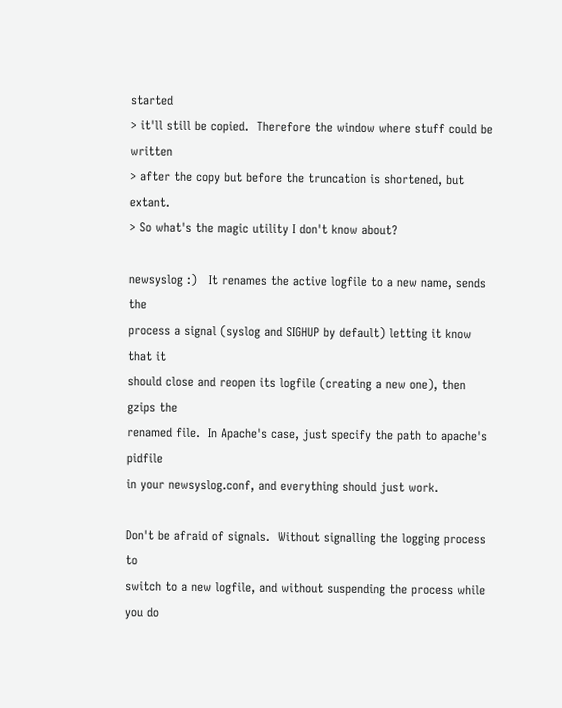started
> it'll still be copied.  Therefore the window where stuff could be written
> after the copy but before the truncation is shortened, but extant.
> So what's the magic utility I don't know about?

newsyslog :)   It renames the active logfile to a new name, sends the
process a signal (syslog and SIGHUP by default) letting it know that it
should close and reopen its logfile (creating a new one), then gzips the
renamed file.  In Apache's case, just specify the path to apache's pidfile
in your newsyslog.conf, and everything should just work.

Don't be afraid of signals.  Without signalling the logging process to
switch to a new logfile, and without suspending the process while you do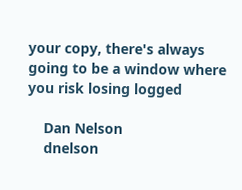your copy, there's always going to be a window where you risk losing logged

    Dan Nelson
    dnelson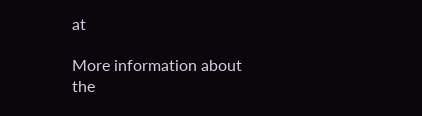at

More information about the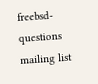freebsd-questions mailing list